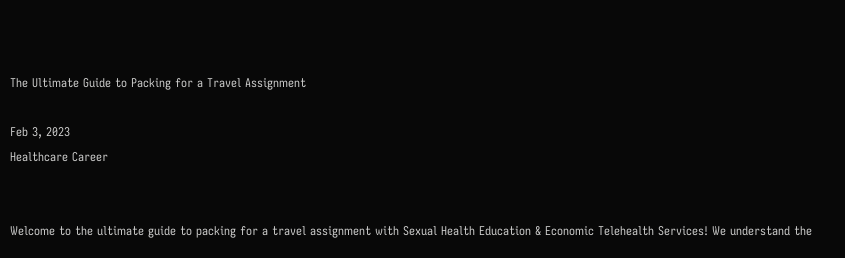The Ultimate Guide to Packing for a Travel Assignment

Feb 3, 2023
Healthcare Career


Welcome to the ultimate guide to packing for a travel assignment with Sexual Health Education & Economic Telehealth Services! We understand the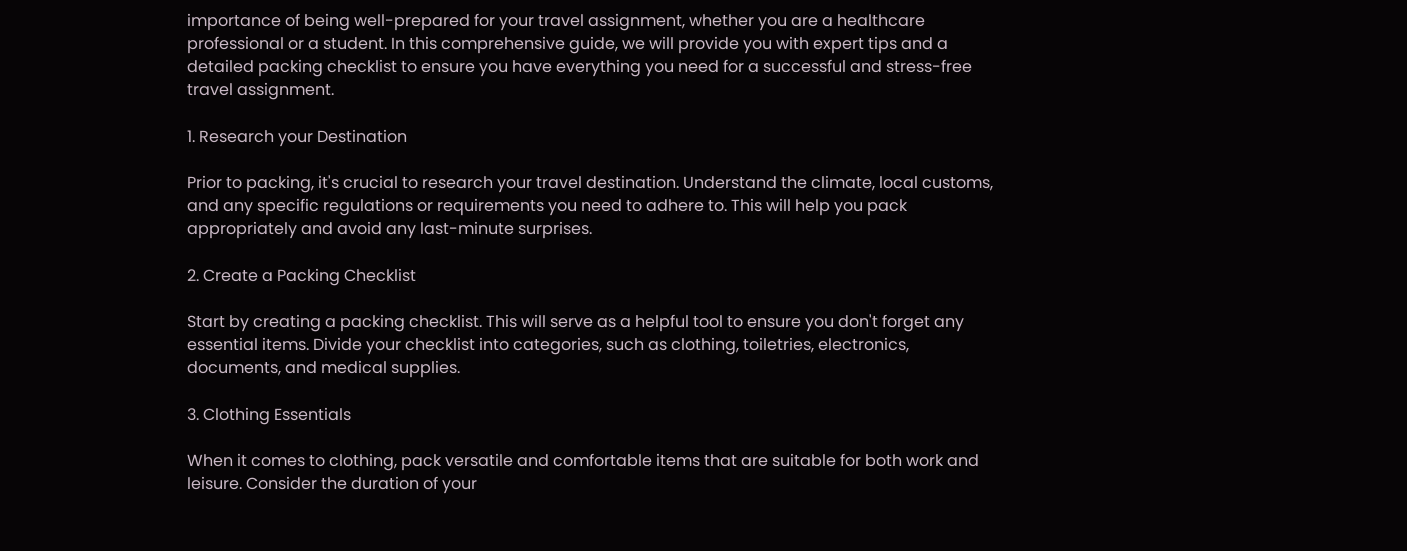importance of being well-prepared for your travel assignment, whether you are a healthcare professional or a student. In this comprehensive guide, we will provide you with expert tips and a detailed packing checklist to ensure you have everything you need for a successful and stress-free travel assignment.

1. Research your Destination

Prior to packing, it's crucial to research your travel destination. Understand the climate, local customs, and any specific regulations or requirements you need to adhere to. This will help you pack appropriately and avoid any last-minute surprises.

2. Create a Packing Checklist

Start by creating a packing checklist. This will serve as a helpful tool to ensure you don't forget any essential items. Divide your checklist into categories, such as clothing, toiletries, electronics, documents, and medical supplies.

3. Clothing Essentials

When it comes to clothing, pack versatile and comfortable items that are suitable for both work and leisure. Consider the duration of your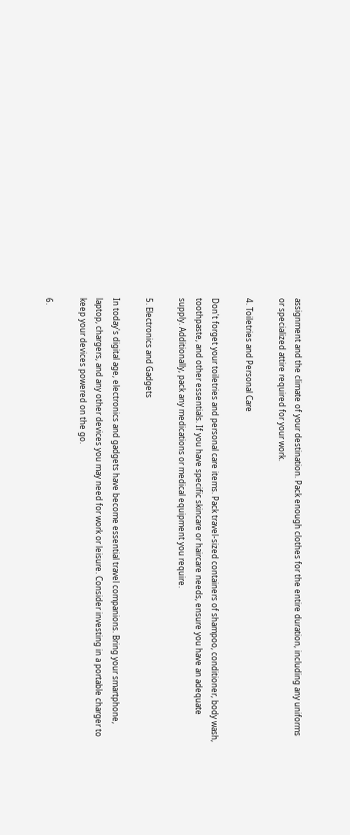assignment and the climate of your destination. Pack enough clothes for the entire duration, including any uniforms or specialized attire required for your work.

4. Toiletries and Personal Care

Don't forget your toiletries and personal care items. Pack travel-sized containers of shampoo, conditioner, body wash, toothpaste, and other essentials. If you have specific skincare or haircare needs, ensure you have an adequate supply. Additionally, pack any medications or medical equipment you require.

5. Electronics and Gadgets

In today's digital age, electronics and gadgets have become essential travel companions. Bring your smartphone, laptop, chargers, and any other devices you may need for work or leisure. Consider investing in a portable charger to keep your devices powered on the go.

6.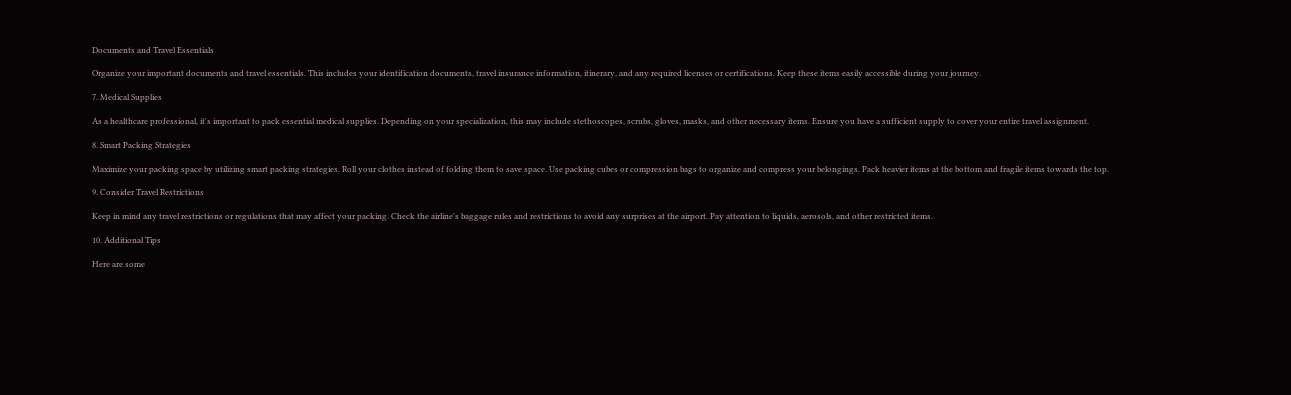Documents and Travel Essentials

Organize your important documents and travel essentials. This includes your identification documents, travel insurance information, itinerary, and any required licenses or certifications. Keep these items easily accessible during your journey.

7. Medical Supplies

As a healthcare professional, it's important to pack essential medical supplies. Depending on your specialization, this may include stethoscopes, scrubs, gloves, masks, and other necessary items. Ensure you have a sufficient supply to cover your entire travel assignment.

8. Smart Packing Strategies

Maximize your packing space by utilizing smart packing strategies. Roll your clothes instead of folding them to save space. Use packing cubes or compression bags to organize and compress your belongings. Pack heavier items at the bottom and fragile items towards the top.

9. Consider Travel Restrictions

Keep in mind any travel restrictions or regulations that may affect your packing. Check the airline's baggage rules and restrictions to avoid any surprises at the airport. Pay attention to liquids, aerosols, and other restricted items.

10. Additional Tips

Here are some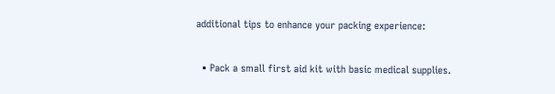additional tips to enhance your packing experience:

  • Pack a small first aid kit with basic medical supplies.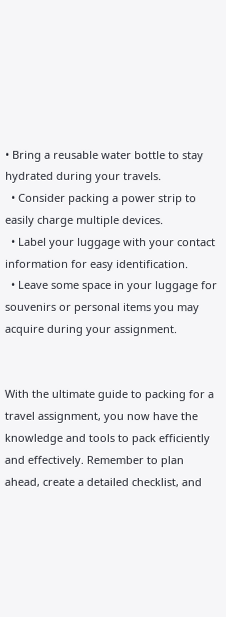• Bring a reusable water bottle to stay hydrated during your travels.
  • Consider packing a power strip to easily charge multiple devices.
  • Label your luggage with your contact information for easy identification.
  • Leave some space in your luggage for souvenirs or personal items you may acquire during your assignment.


With the ultimate guide to packing for a travel assignment, you now have the knowledge and tools to pack efficiently and effectively. Remember to plan ahead, create a detailed checklist, and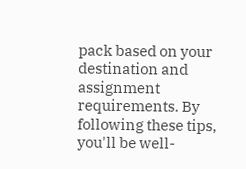pack based on your destination and assignment requirements. By following these tips, you'll be well-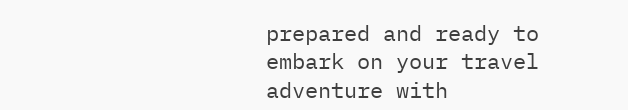prepared and ready to embark on your travel adventure with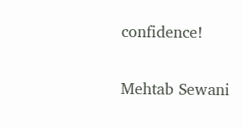confidence!

Mehtab Sewani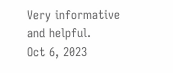Very informative and helpful.
Oct 6, 2023